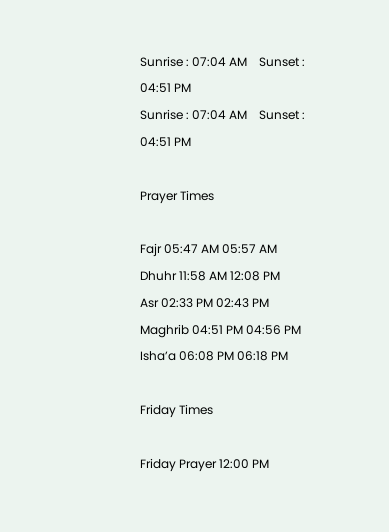Sunrise : 07:04 AM    Sunset : 04:51 PM
Sunrise : 07:04 AM    Sunset : 04:51 PM

Prayer Times

Fajr 05:47 AM 05:57 AM
Dhuhr 11:58 AM 12:08 PM
Asr 02:33 PM 02:43 PM
Maghrib 04:51 PM 04:56 PM
Isha’a 06:08 PM 06:18 PM

Friday Times

Friday Prayer 12:00 PM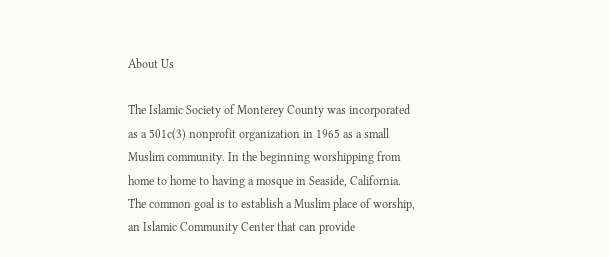About Us

The Islamic Society of Monterey County was incorporated as a 501c(3) nonprofit organization in 1965 as a small Muslim community. In the beginning worshipping from home to home to having a mosque in Seaside, California. The common goal is to establish a Muslim place of worship, an Islamic Community Center that can provide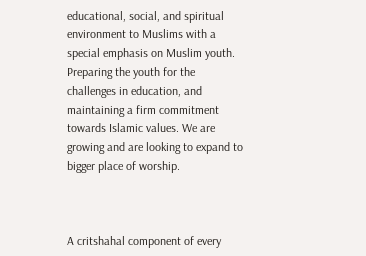educational, social, and spiritual environment to Muslims with a special emphasis on Muslim youth. Preparing the youth for the challenges in education, and maintaining a firm commitment towards Islamic values. We are growing and are looking to expand to bigger place of worship.



A critshahal component of every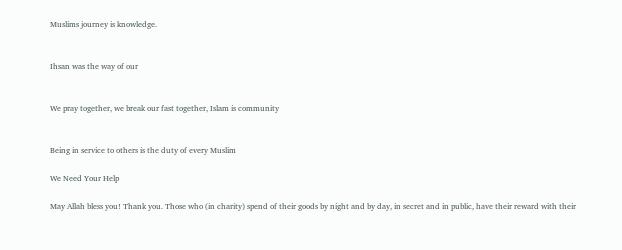Muslims journey is knowledge.


Ihsan was the way of our


We pray together, we break our fast together, Islam is community


Being in service to others is the duty of every Muslim

We Need Your Help

May Allah bless you! Thank you. Those who (in charity) spend of their goods by night and by day, in secret and in public, have their reward with their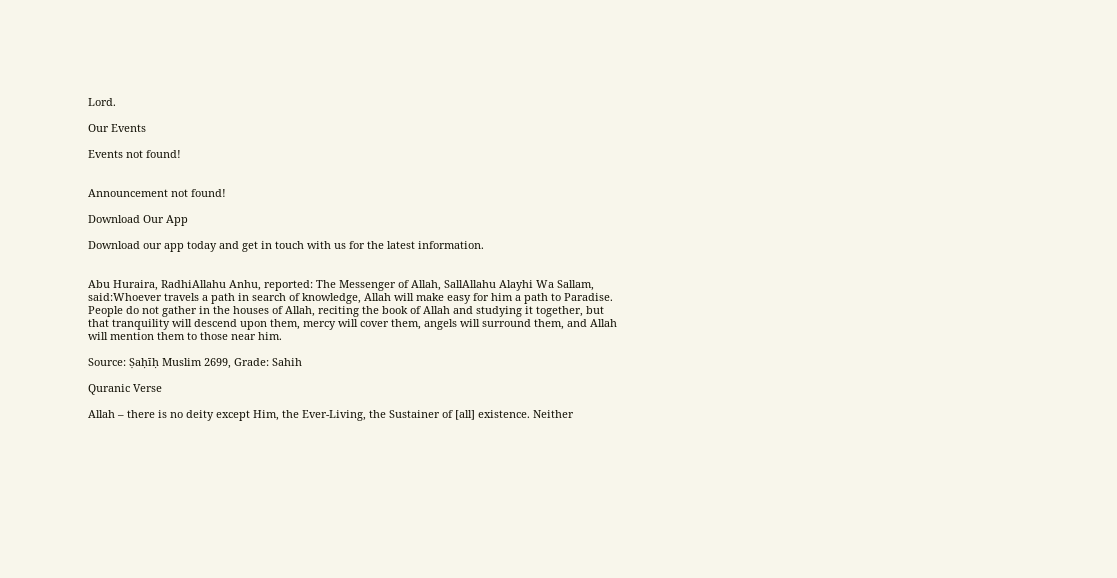Lord.

Our Events

Events not found!


Announcement not found!

Download Our App

Download our app today and get in touch with us for the latest information.


Abu Huraira, RadhiAllahu Anhu, reported: The Messenger of Allah, SallAllahu Alayhi Wa Sallam, said:Whoever travels a path in search of knowledge, Allah will make easy for him a path to Paradise. People do not gather in the houses of Allah, reciting the book of Allah and studying it together, but that tranquility will descend upon them, mercy will cover them, angels will surround them, and Allah will mention them to those near him.

Source: Ṣaḥīḥ Muslim 2699, Grade: Sahih

Quranic Verse

Allah – there is no deity except Him, the Ever-Living, the Sustainer of [all] existence. Neither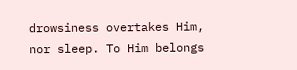drowsiness overtakes Him, nor sleep. To Him belongs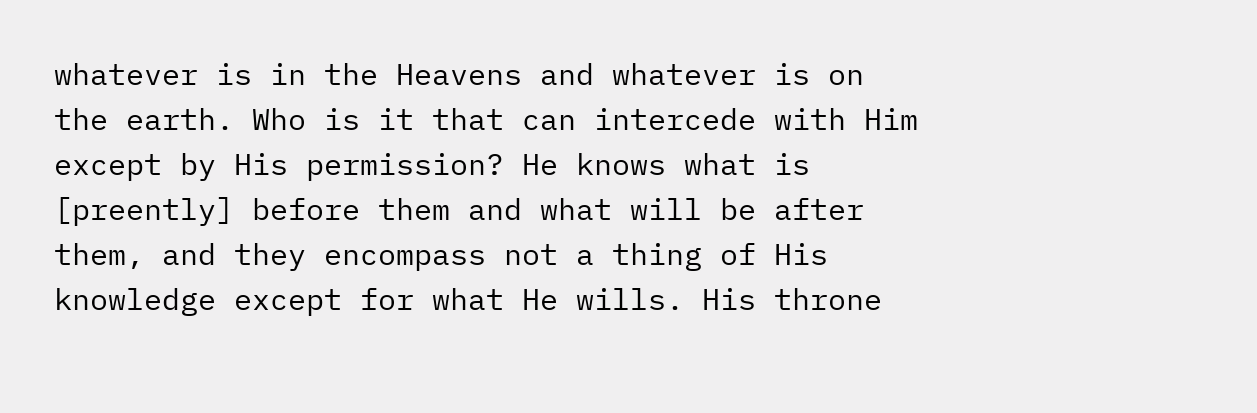whatever is in the Heavens and whatever is on the earth. Who is it that can intercede with Him except by His permission? He knows what is [preently] before them and what will be after them, and they encompass not a thing of His knowledge except for what He wills. His throne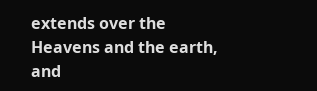extends over the Heavens and the earth, and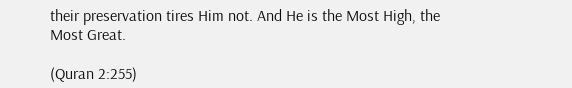their preservation tires Him not. And He is the Most High, the Most Great.

(Quran 2:255)